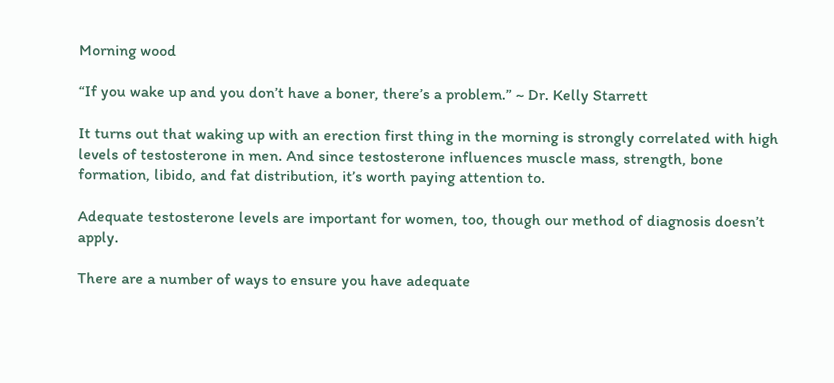Morning wood

“If you wake up and you don’t have a boner, there’s a problem.” ~ Dr. Kelly Starrett

It turns out that waking up with an erection first thing in the morning is strongly correlated with high levels of testosterone in men. And since testosterone influences muscle mass, strength, bone formation, libido, and fat distribution, it’s worth paying attention to.

Adequate testosterone levels are important for women, too, though our method of diagnosis doesn’t apply.

There are a number of ways to ensure you have adequate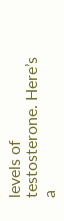levels of testosterone. Here’s a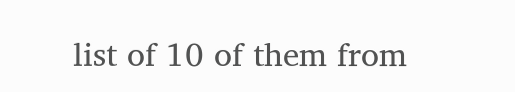list of 10 of them from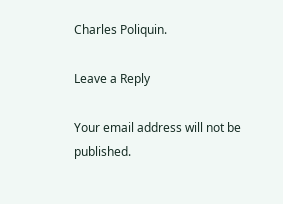Charles Poliquin.

Leave a Reply

Your email address will not be published.